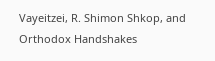Vayeitzei, R. Shimon Shkop, and Orthodox Handshakes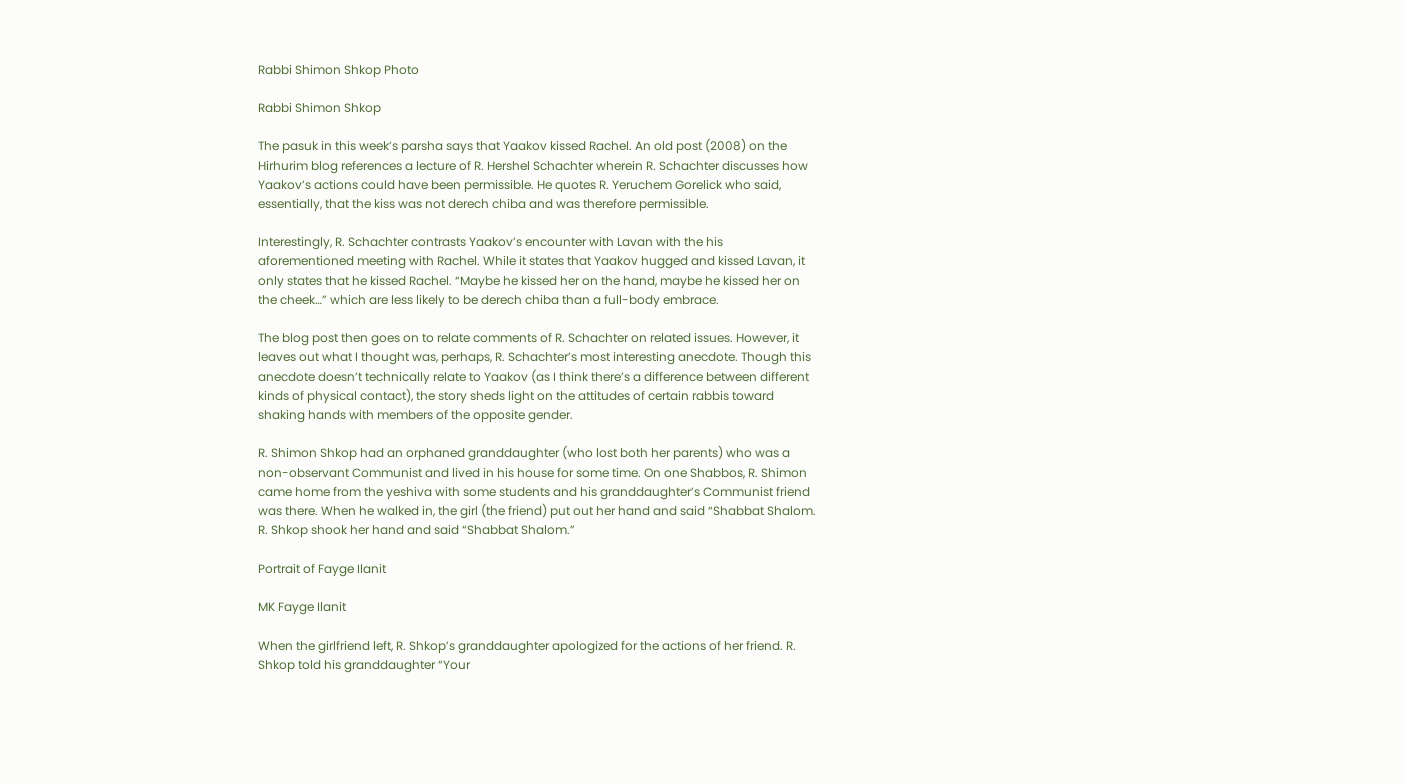Rabbi Shimon Shkop Photo

Rabbi Shimon Shkop

The pasuk in this week’s parsha says that Yaakov kissed Rachel. An old post (2008) on the Hirhurim blog references a lecture of R. Hershel Schachter wherein R. Schachter discusses how Yaakov’s actions could have been permissible. He quotes R. Yeruchem Gorelick who said, essentially, that the kiss was not derech chiba and was therefore permissible.

Interestingly, R. Schachter contrasts Yaakov’s encounter with Lavan with the his aforementioned meeting with Rachel. While it states that Yaakov hugged and kissed Lavan, it only states that he kissed Rachel. “Maybe he kissed her on the hand, maybe he kissed her on the cheek…” which are less likely to be derech chiba than a full-body embrace.

The blog post then goes on to relate comments of R. Schachter on related issues. However, it leaves out what I thought was, perhaps, R. Schachter’s most interesting anecdote. Though this anecdote doesn’t technically relate to Yaakov (as I think there’s a difference between different kinds of physical contact), the story sheds light on the attitudes of certain rabbis toward shaking hands with members of the opposite gender.

R. Shimon Shkop had an orphaned granddaughter (who lost both her parents) who was a non-observant Communist and lived in his house for some time. On one Shabbos, R. Shimon came home from the yeshiva with some students and his granddaughter’s Communist friend was there. When he walked in, the girl (the friend) put out her hand and said “Shabbat Shalom. R. Shkop shook her hand and said “Shabbat Shalom.”

Portrait of Fayge Ilanit

MK Fayge Ilanit

When the girlfriend left, R. Shkop’s granddaughter apologized for the actions of her friend. R. Shkop told his granddaughter “Your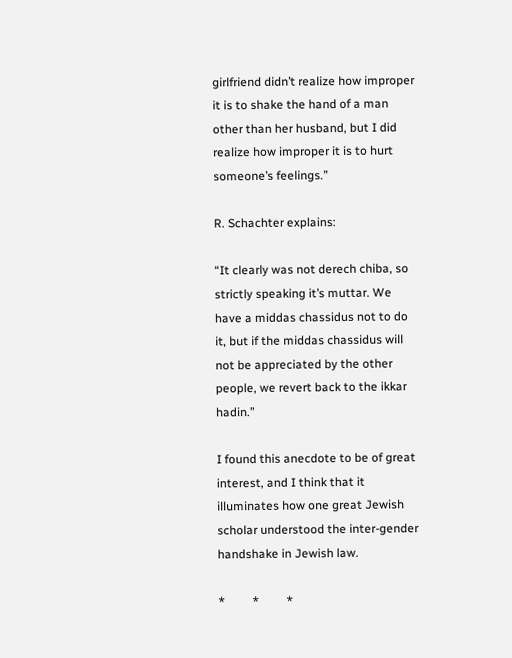girlfriend didn’t realize how improper it is to shake the hand of a man other than her husband, but I did realize how improper it is to hurt someone’s feelings.”

R. Schachter explains:

“It clearly was not derech chiba, so strictly speaking it’s muttar. We have a middas chassidus not to do it, but if the middas chassidus will not be appreciated by the other people, we revert back to the ikkar hadin.”

I found this anecdote to be of great interest, and I think that it illuminates how one great Jewish scholar understood the inter-gender handshake in Jewish law.

*         *         *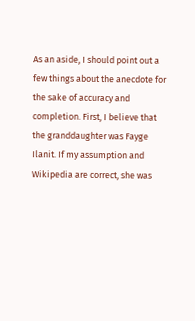As an aside, I should point out a few things about the anecdote for the sake of accuracy and completion. First, I believe that the granddaughter was Fayge Ilanit. If my assumption and Wikipedia are correct, she was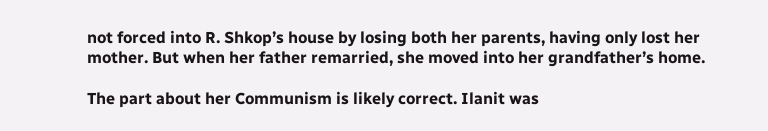not forced into R. Shkop’s house by losing both her parents, having only lost her mother. But when her father remarried, she moved into her grandfather’s home.

The part about her Communism is likely correct. Ilanit was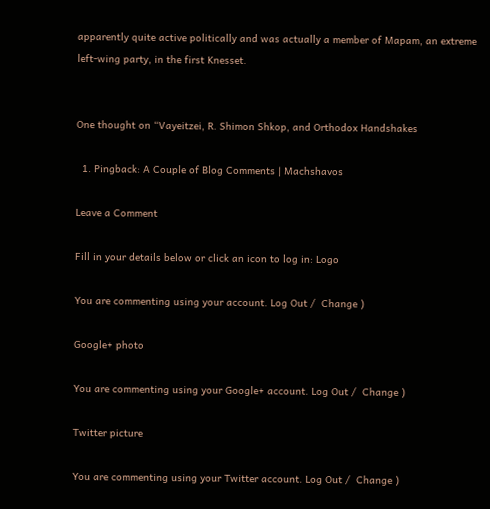apparently quite active politically and was actually a member of Mapam, an extreme left-wing party, in the first Knesset.


One thought on “Vayeitzei, R. Shimon Shkop, and Orthodox Handshakes

  1. Pingback: A Couple of Blog Comments | Machshavos

Leave a Comment

Fill in your details below or click an icon to log in: Logo

You are commenting using your account. Log Out /  Change )

Google+ photo

You are commenting using your Google+ account. Log Out /  Change )

Twitter picture

You are commenting using your Twitter account. Log Out /  Change )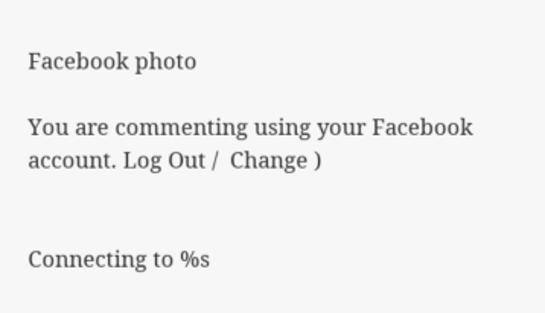Facebook photo

You are commenting using your Facebook account. Log Out /  Change )


Connecting to %s